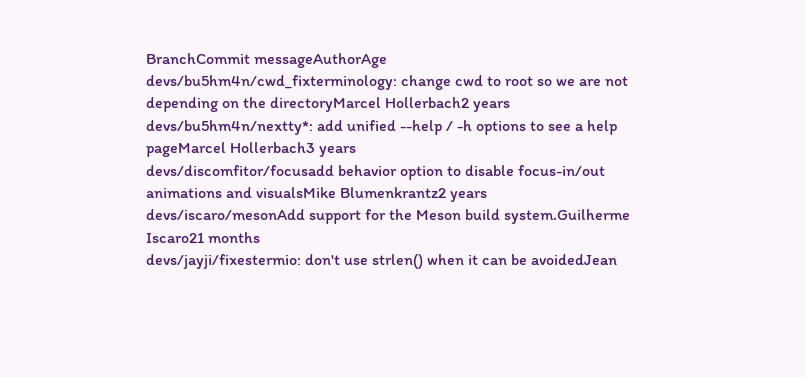BranchCommit messageAuthorAge
devs/bu5hm4n/cwd_fixterminology: change cwd to root so we are not depending on the directoryMarcel Hollerbach2 years
devs/bu5hm4n/nextty*: add unified --help / -h options to see a help pageMarcel Hollerbach3 years
devs/discomfitor/focusadd behavior option to disable focus-in/out animations and visualsMike Blumenkrantz2 years
devs/iscaro/mesonAdd support for the Meson build system.Guilherme Iscaro21 months
devs/jayji/fixestermio: don't use strlen() when it can be avoidedJean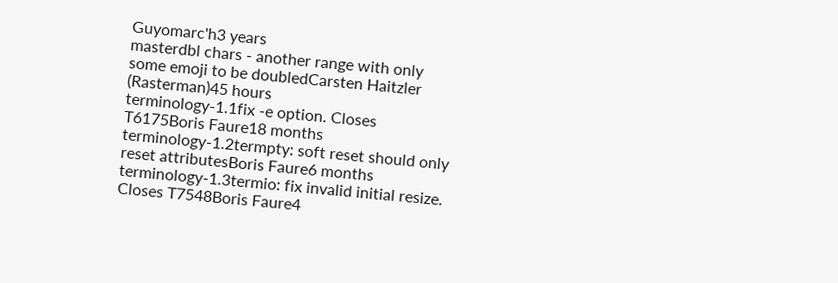Guyomarc'h3 years
masterdbl chars - another range with only some emoji to be doubledCarsten Haitzler (Rasterman)45 hours
terminology-1.1fix -e option. Closes T6175Boris Faure18 months
terminology-1.2termpty: soft reset should only reset attributesBoris Faure6 months
terminology-1.3termio: fix invalid initial resize. Closes T7548Boris Faure4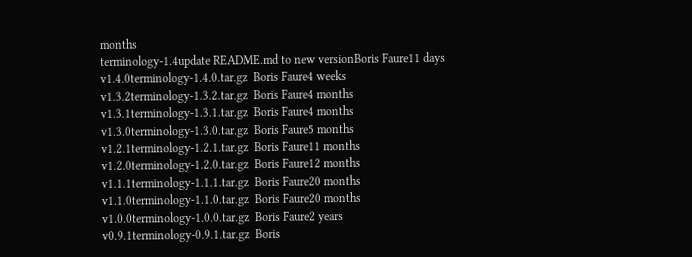months
terminology-1.4update README.md to new versionBoris Faure11 days
v1.4.0terminology-1.4.0.tar.gz  Boris Faure4 weeks
v1.3.2terminology-1.3.2.tar.gz  Boris Faure4 months
v1.3.1terminology-1.3.1.tar.gz  Boris Faure4 months
v1.3.0terminology-1.3.0.tar.gz  Boris Faure5 months
v1.2.1terminology-1.2.1.tar.gz  Boris Faure11 months
v1.2.0terminology-1.2.0.tar.gz  Boris Faure12 months
v1.1.1terminology-1.1.1.tar.gz  Boris Faure20 months
v1.1.0terminology-1.1.0.tar.gz  Boris Faure20 months
v1.0.0terminology-1.0.0.tar.gz  Boris Faure2 years
v0.9.1terminology-0.9.1.tar.gz  Boris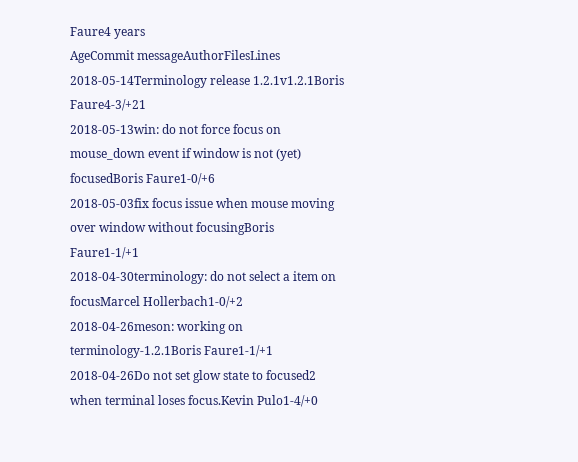Faure4 years
AgeCommit messageAuthorFilesLines
2018-05-14Terminology release 1.2.1v1.2.1Boris Faure4-3/+21
2018-05-13win: do not force focus on mouse_down event if window is not (yet) focusedBoris Faure1-0/+6
2018-05-03fix focus issue when mouse moving over window without focusingBoris Faure1-1/+1
2018-04-30terminology: do not select a item on focusMarcel Hollerbach1-0/+2
2018-04-26meson: working on terminology-1.2.1Boris Faure1-1/+1
2018-04-26Do not set glow state to focused2 when terminal loses focus.Kevin Pulo1-4/+0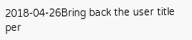2018-04-26Bring back the user title per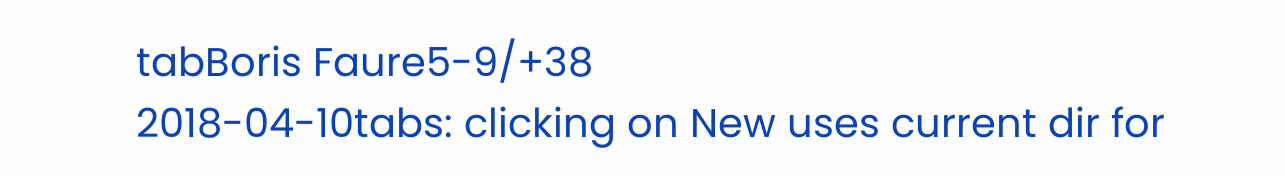tabBoris Faure5-9/+38
2018-04-10tabs: clicking on New uses current dir for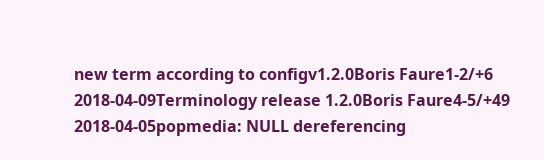new term according to configv1.2.0Boris Faure1-2/+6
2018-04-09Terminology release 1.2.0Boris Faure4-5/+49
2018-04-05popmedia: NULL dereferencing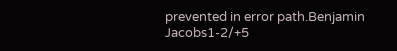prevented in error path.Benjamin Jacobs1-2/+5